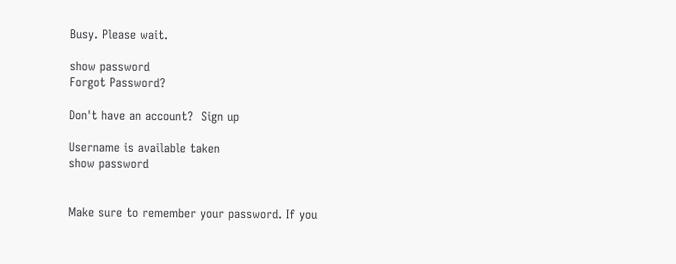Busy. Please wait.

show password
Forgot Password?

Don't have an account?  Sign up

Username is available taken
show password


Make sure to remember your password. If you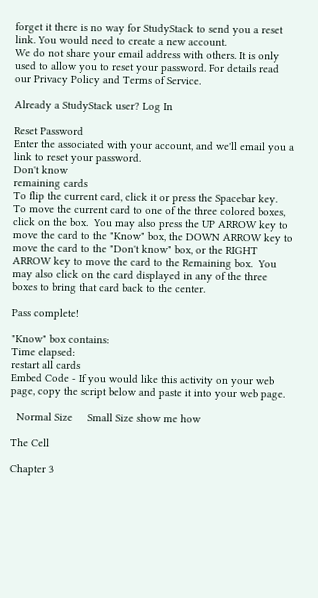forget it there is no way for StudyStack to send you a reset link. You would need to create a new account.
We do not share your email address with others. It is only used to allow you to reset your password. For details read our Privacy Policy and Terms of Service.

Already a StudyStack user? Log In

Reset Password
Enter the associated with your account, and we'll email you a link to reset your password.
Don't know
remaining cards
To flip the current card, click it or press the Spacebar key.  To move the current card to one of the three colored boxes, click on the box.  You may also press the UP ARROW key to move the card to the "Know" box, the DOWN ARROW key to move the card to the "Don't know" box, or the RIGHT ARROW key to move the card to the Remaining box.  You may also click on the card displayed in any of the three boxes to bring that card back to the center.

Pass complete!

"Know" box contains:
Time elapsed:
restart all cards
Embed Code - If you would like this activity on your web page, copy the script below and paste it into your web page.

  Normal Size     Small Size show me how

The Cell

Chapter 3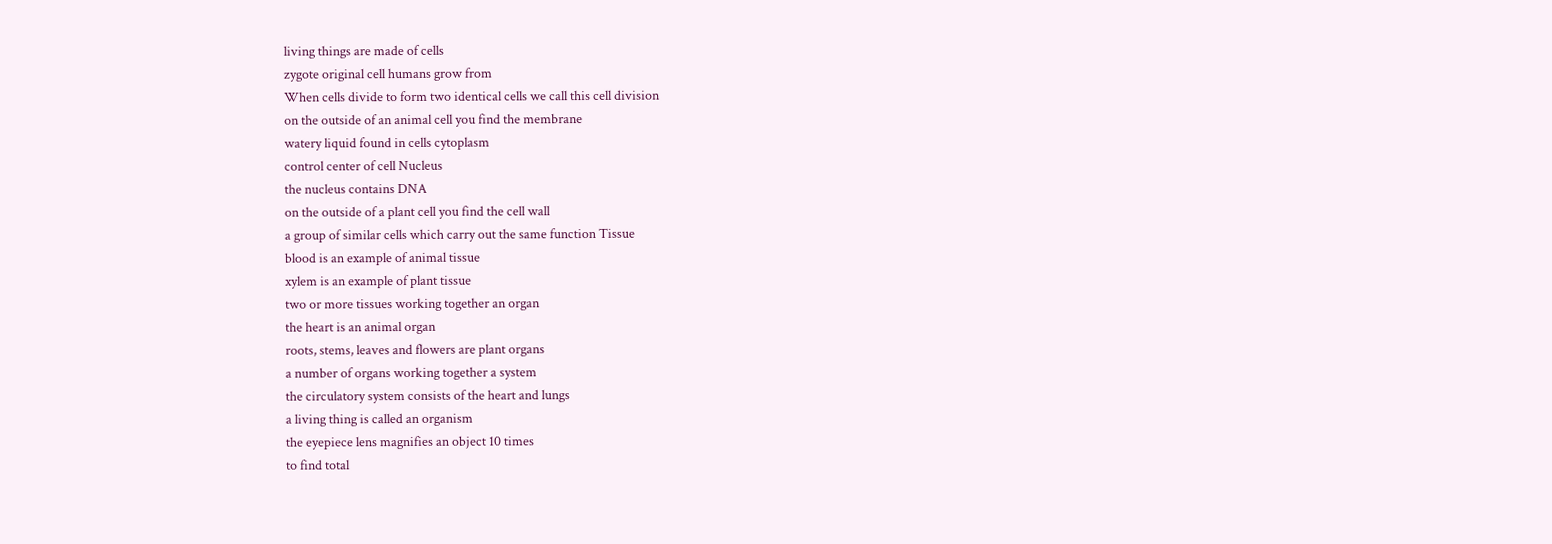living things are made of cells
zygote original cell humans grow from
When cells divide to form two identical cells we call this cell division
on the outside of an animal cell you find the membrane
watery liquid found in cells cytoplasm
control center of cell Nucleus
the nucleus contains DNA
on the outside of a plant cell you find the cell wall
a group of similar cells which carry out the same function Tissue
blood is an example of animal tissue
xylem is an example of plant tissue
two or more tissues working together an organ
the heart is an animal organ
roots, stems, leaves and flowers are plant organs
a number of organs working together a system
the circulatory system consists of the heart and lungs
a living thing is called an organism
the eyepiece lens magnifies an object 10 times
to find total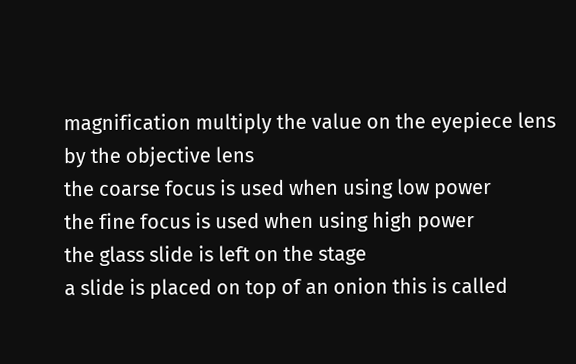magnification multiply the value on the eyepiece lens by the objective lens
the coarse focus is used when using low power
the fine focus is used when using high power
the glass slide is left on the stage
a slide is placed on top of an onion this is called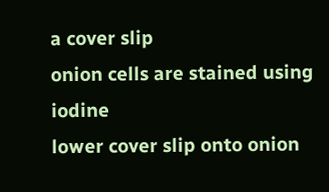a cover slip
onion cells are stained using iodine
lower cover slip onto onion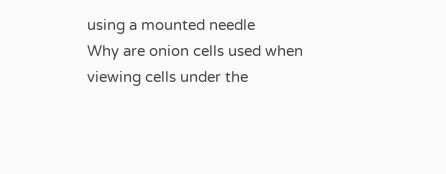using a mounted needle
Why are onion cells used when viewing cells under the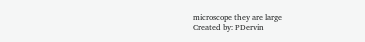microscope they are large
Created by: PDervin